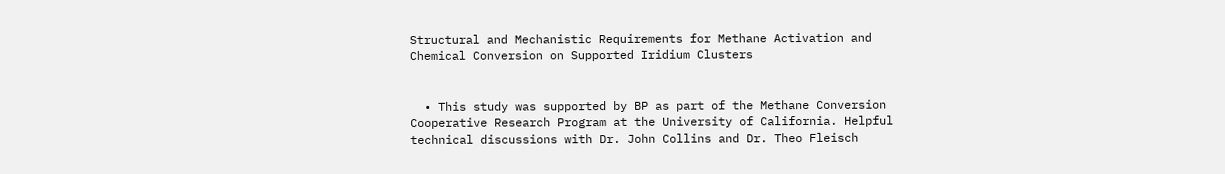Structural and Mechanistic Requirements for Methane Activation and Chemical Conversion on Supported Iridium Clusters


  • This study was supported by BP as part of the Methane Conversion Cooperative Research Program at the University of California. Helpful technical discussions with Dr. John Collins and Dr. Theo Fleisch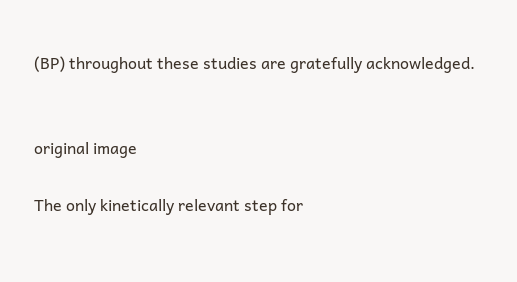(BP) throughout these studies are gratefully acknowledged.


original image

The only kinetically relevant step for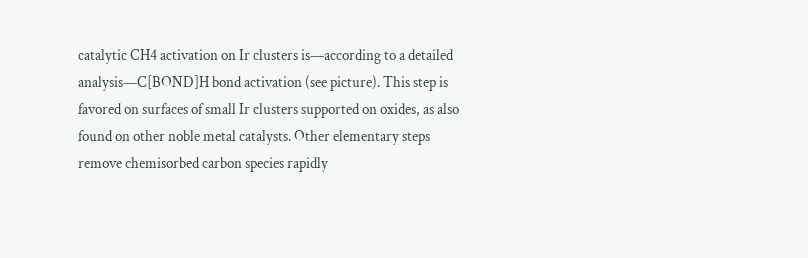catalytic CH4 activation on Ir clusters is—according to a detailed analysis—C[BOND]H bond activation (see picture). This step is favored on surfaces of small Ir clusters supported on oxides, as also found on other noble metal catalysts. Other elementary steps remove chemisorbed carbon species rapidly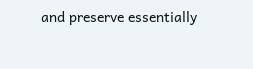and preserve essentially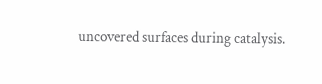uncovered surfaces during catalysis.